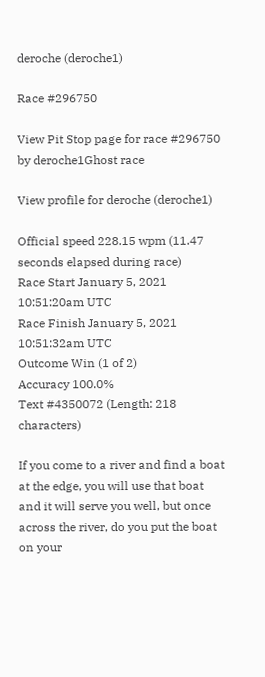deroche (deroche1)

Race #296750

View Pit Stop page for race #296750 by deroche1Ghost race

View profile for deroche (deroche1)

Official speed 228.15 wpm (11.47 seconds elapsed during race)
Race Start January 5, 2021 10:51:20am UTC
Race Finish January 5, 2021 10:51:32am UTC
Outcome Win (1 of 2)
Accuracy 100.0%
Text #4350072 (Length: 218 characters)

If you come to a river and find a boat at the edge, you will use that boat and it will serve you well, but once across the river, do you put the boat on your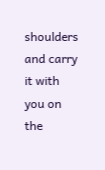shoulders and carry it with you on the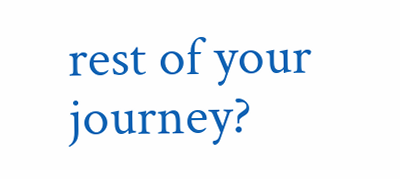rest of your journey?